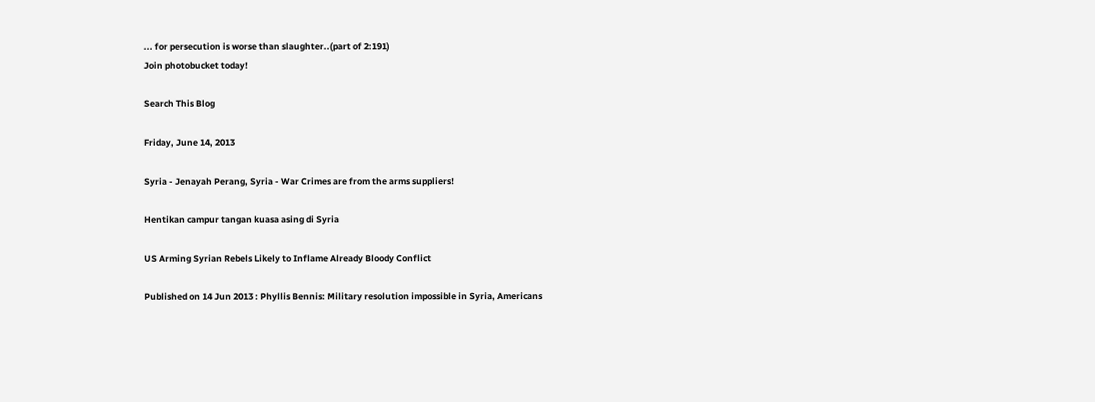... for persecution is worse than slaughter..(part of 2:191)
Join photobucket today!

Search This Blog

Friday, June 14, 2013

Syria - Jenayah Perang, Syria - War Crimes are from the arms suppliers!

Hentikan campur tangan kuasa asing di Syria

US Arming Syrian Rebels Likely to Inflame Already Bloody Conflict

Published on 14 Jun 2013 : Phyllis Bennis: Military resolution impossible in Syria, Americans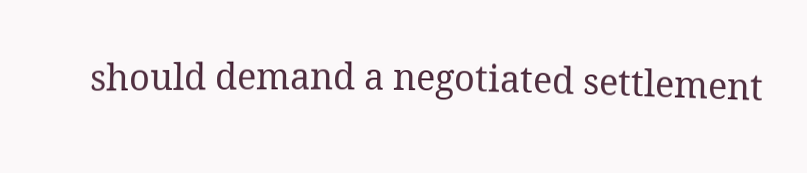should demand a negotiated settlement